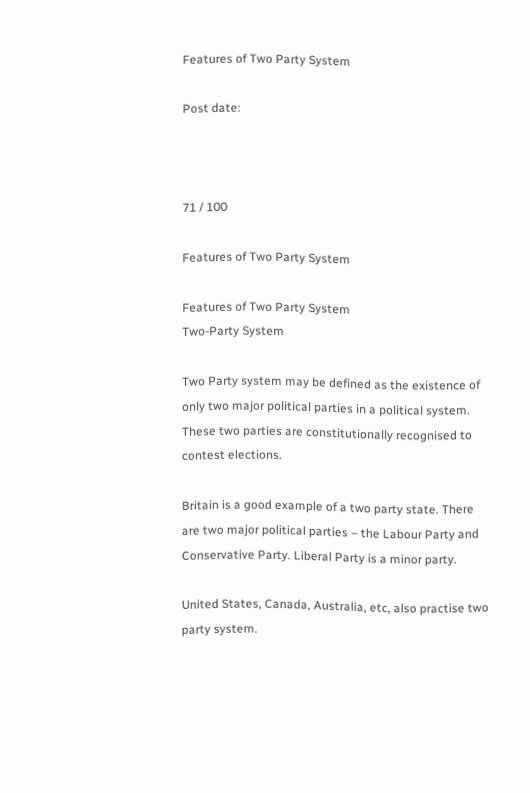Features of Two Party System

Post date:



71 / 100

Features of Two Party System

Features of Two Party System
Two-Party System

Two Party system may be defined as the existence of only two major political parties in a political system. These two parties are constitutionally recognised to contest elections.

Britain is a good example of a two party state. There are two major political parties – the Labour Party and Conservative Party. Liberal Party is a minor party.

United States, Canada, Australia, etc, also practise two party system.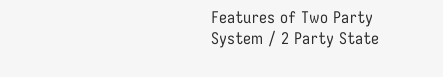Features of Two Party System / 2 Party State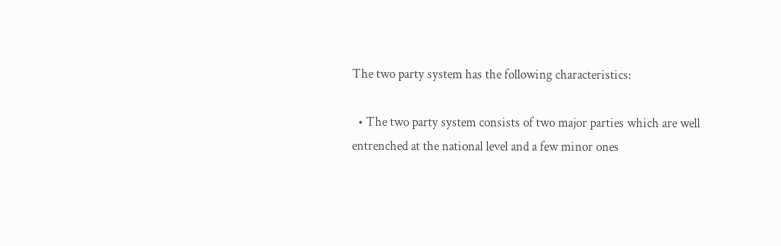The two party system has the following characteristics:

  • The two party system consists of two major parties which are well entrenched at the national level and a few minor ones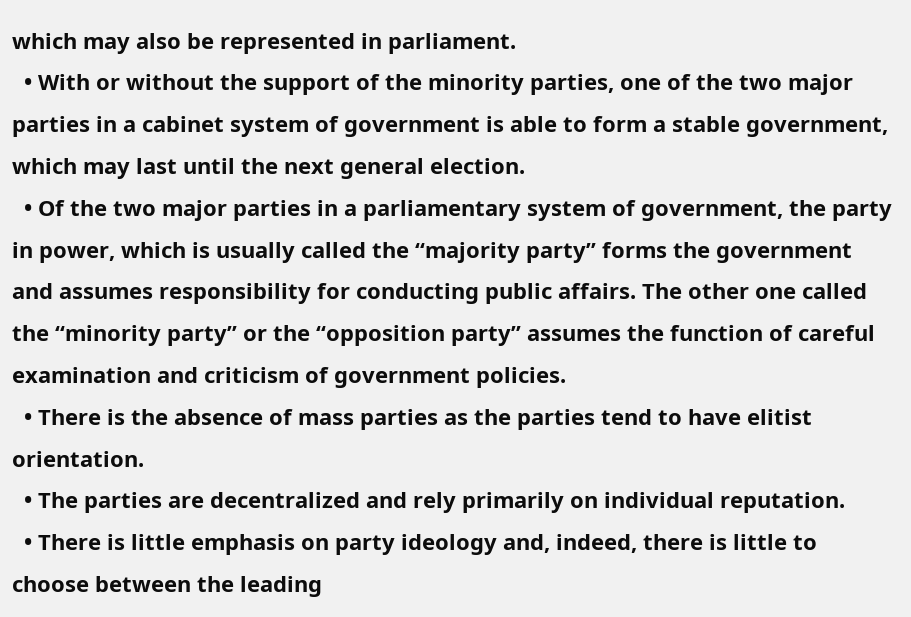which may also be represented in parliament.
  • With or without the support of the minority parties, one of the two major parties in a cabinet system of government is able to form a stable government, which may last until the next general election.
  • Of the two major parties in a parliamentary system of government, the party in power, which is usually called the “majority party” forms the government and assumes responsibility for conducting public affairs. The other one called the “minority party” or the “opposition party” assumes the function of careful examination and criticism of government policies.
  • There is the absence of mass parties as the parties tend to have elitist orientation.
  • The parties are decentralized and rely primarily on individual reputation.
  • There is little emphasis on party ideology and, indeed, there is little to choose between the leading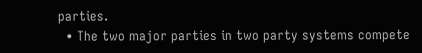parties.
  • The two major parties in two party systems compete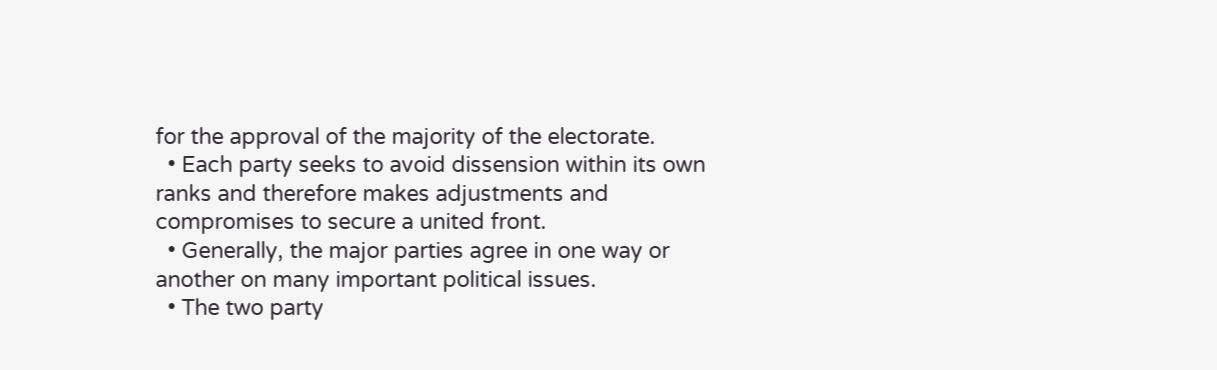for the approval of the majority of the electorate.
  • Each party seeks to avoid dissension within its own ranks and therefore makes adjustments and compromises to secure a united front.
  • Generally, the major parties agree in one way or another on many important political issues.
  • The two party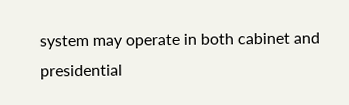system may operate in both cabinet and presidential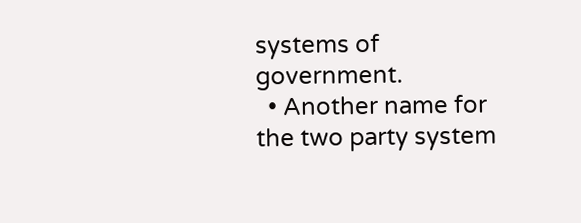systems of government.
  • Another name for the two party system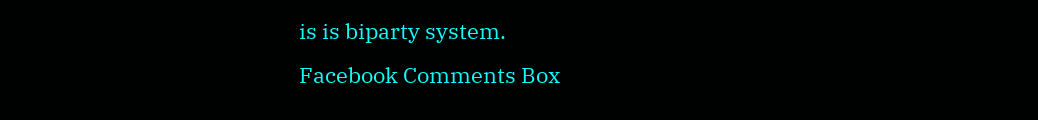is is biparty system.
Facebook Comments Box